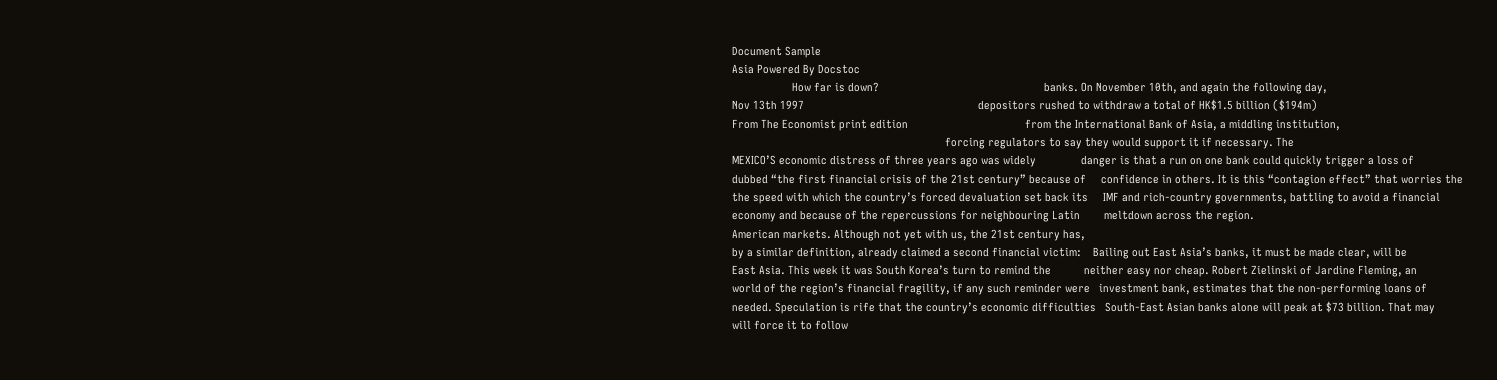Document Sample
Asia Powered By Docstoc
                    How far is down?                                                       banks. On November 10th, and again the following day,
Nov 13th 1997                                                          depositors rushed to withdraw a total of HK$1.5 billion ($194m)
From The Economist print edition                                       from the International Bank of Asia, a middling institution,
                                                                       forcing regulators to say they would support it if necessary. The
MEXICO’S economic distress of three years ago was widely               danger is that a run on one bank could quickly trigger a loss of
dubbed “the first financial crisis of the 21st century” because of     confidence in others. It is this “contagion effect” that worries the
the speed with which the country’s forced devaluation set back its     IMF and rich-country governments, battling to avoid a financial
economy and because of the repercussions for neighbouring Latin        meltdown across the region.
American markets. Although not yet with us, the 21st century has,
by a similar definition, already claimed a second financial victim:    Bailing out East Asia’s banks, it must be made clear, will be
East Asia. This week it was South Korea’s turn to remind the           neither easy nor cheap. Robert Zielinski of Jardine Fleming, an
world of the region’s financial fragility, if any such reminder were   investment bank, estimates that the non-performing loans of
needed. Speculation is rife that the country’s economic difficulties   South-East Asian banks alone will peak at $73 billion. That may
will force it to follow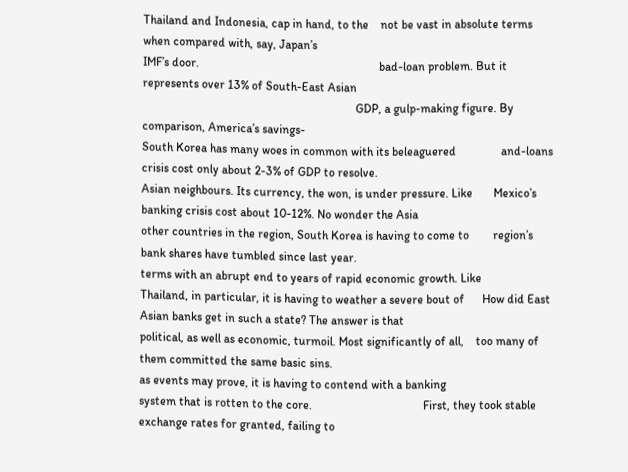Thailand and Indonesia, cap in hand, to the    not be vast in absolute terms when compared with, say, Japan’s
IMF’s door.                                                            bad-loan problem. But it represents over 13% of South-East Asian
                                                                       GDP, a gulp-making figure. By comparison, America’s savings-
South Korea has many woes in common with its beleaguered               and-loans crisis cost only about 2-3% of GDP to resolve.
Asian neighbours. Its currency, the won, is under pressure. Like       Mexico’s banking crisis cost about 10-12%. No wonder the Asia
other countries in the region, South Korea is having to come to        region’s bank shares have tumbled since last year.
terms with an abrupt end to years of rapid economic growth. Like
Thailand, in particular, it is having to weather a severe bout of      How did East Asian banks get in such a state? The answer is that
political, as well as economic, turmoil. Most significantly of all,    too many of them committed the same basic sins.
as events may prove, it is having to contend with a banking
system that is rotten to the core.                                     First, they took stable exchange rates for granted, failing to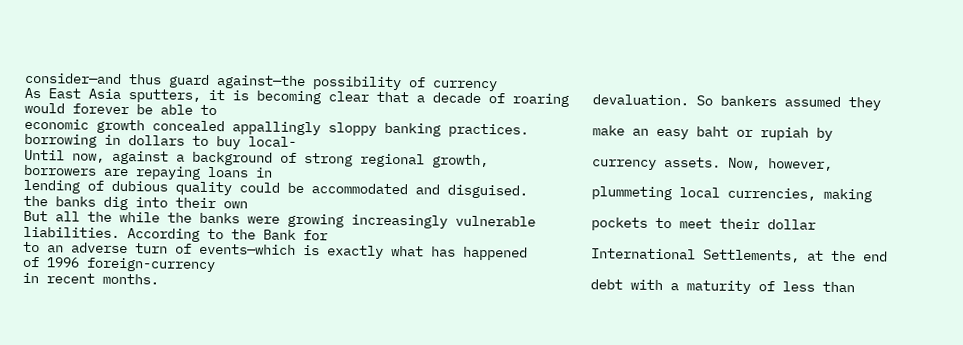consider—and thus guard against—the possibility of currency
As East Asia sputters, it is becoming clear that a decade of roaring   devaluation. So bankers assumed they would forever be able to
economic growth concealed appallingly sloppy banking practices.        make an easy baht or rupiah by borrowing in dollars to buy local-
Until now, against a background of strong regional growth,             currency assets. Now, however, borrowers are repaying loans in
lending of dubious quality could be accommodated and disguised.        plummeting local currencies, making the banks dig into their own
But all the while the banks were growing increasingly vulnerable       pockets to meet their dollar liabilities. According to the Bank for
to an adverse turn of events—which is exactly what has happened        International Settlements, at the end of 1996 foreign-currency
in recent months.                                                      debt with a maturity of less than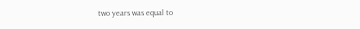two years was equal to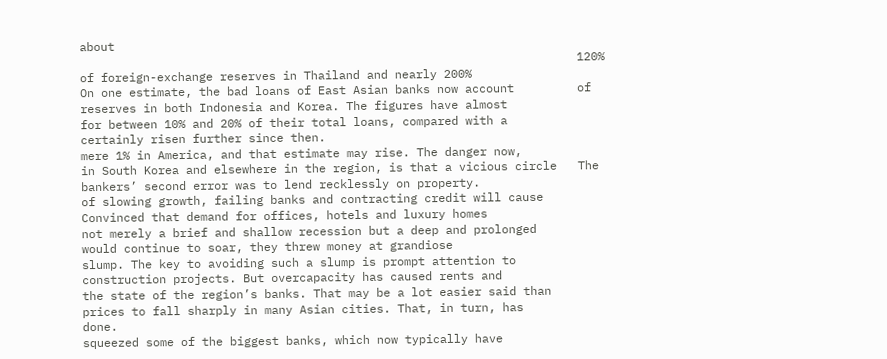about
                                                                       120% of foreign-exchange reserves in Thailand and nearly 200%
On one estimate, the bad loans of East Asian banks now account         of reserves in both Indonesia and Korea. The figures have almost
for between 10% and 20% of their total loans, compared with a          certainly risen further since then.
mere 1% in America, and that estimate may rise. The danger now,
in South Korea and elsewhere in the region, is that a vicious circle   The bankers’ second error was to lend recklessly on property.
of slowing growth, failing banks and contracting credit will cause     Convinced that demand for offices, hotels and luxury homes
not merely a brief and shallow recession but a deep and prolonged      would continue to soar, they threw money at grandiose
slump. The key to avoiding such a slump is prompt attention to         construction projects. But overcapacity has caused rents and
the state of the region’s banks. That may be a lot easier said than    prices to fall sharply in many Asian cities. That, in turn, has
done.                                                                  squeezed some of the biggest banks, which now typically have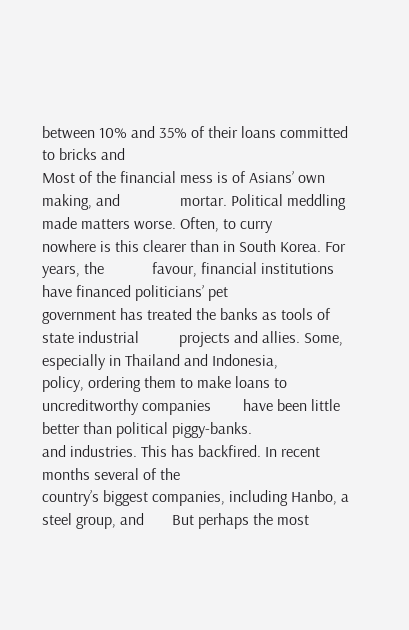between 10% and 35% of their loans committed to bricks and
Most of the financial mess is of Asians’ own making, and               mortar. Political meddling made matters worse. Often, to curry
nowhere is this clearer than in South Korea. For years, the            favour, financial institutions have financed politicians’ pet
government has treated the banks as tools of state industrial          projects and allies. Some, especially in Thailand and Indonesia,
policy, ordering them to make loans to uncreditworthy companies        have been little better than political piggy-banks.
and industries. This has backfired. In recent months several of the
country’s biggest companies, including Hanbo, a steel group, and       But perhaps the most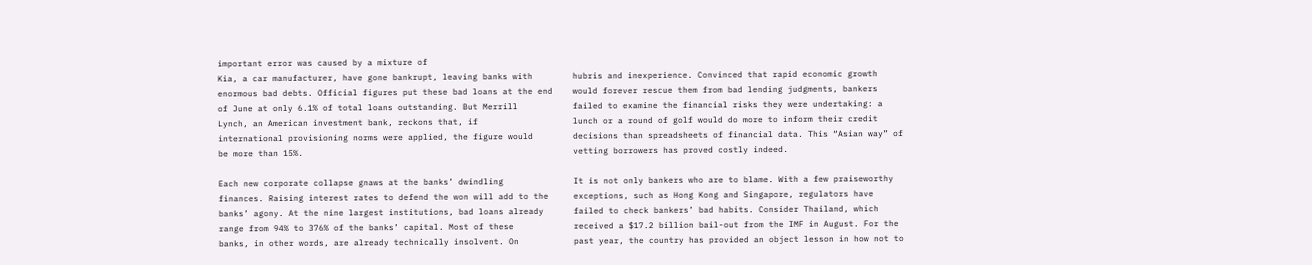important error was caused by a mixture of
Kia, a car manufacturer, have gone bankrupt, leaving banks with        hubris and inexperience. Convinced that rapid economic growth
enormous bad debts. Official figures put these bad loans at the end    would forever rescue them from bad lending judgments, bankers
of June at only 6.1% of total loans outstanding. But Merrill           failed to examine the financial risks they were undertaking: a
Lynch, an American investment bank, reckons that, if                   lunch or a round of golf would do more to inform their credit
international provisioning norms were applied, the figure would        decisions than spreadsheets of financial data. This “Asian way” of
be more than 15%.                                                      vetting borrowers has proved costly indeed.

Each new corporate collapse gnaws at the banks’ dwindling              It is not only bankers who are to blame. With a few praiseworthy
finances. Raising interest rates to defend the won will add to the     exceptions, such as Hong Kong and Singapore, regulators have
banks’ agony. At the nine largest institutions, bad loans already      failed to check bankers’ bad habits. Consider Thailand, which
range from 94% to 376% of the banks’ capital. Most of these            received a $17.2 billion bail-out from the IMF in August. For the
banks, in other words, are already technically insolvent. On           past year, the country has provided an object lesson in how not to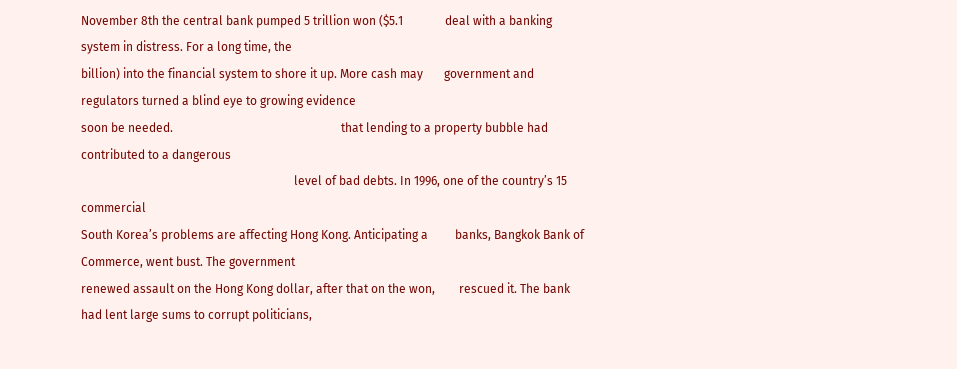November 8th the central bank pumped 5 trillion won ($5.1              deal with a banking system in distress. For a long time, the
billion) into the financial system to shore it up. More cash may       government and regulators turned a blind eye to growing evidence
soon be needed.                                                        that lending to a property bubble had contributed to a dangerous
                                                                       level of bad debts. In 1996, one of the country’s 15 commercial
South Korea’s problems are affecting Hong Kong. Anticipating a         banks, Bangkok Bank of Commerce, went bust. The government
renewed assault on the Hong Kong dollar, after that on the won,        rescued it. The bank had lent large sums to corrupt politicians,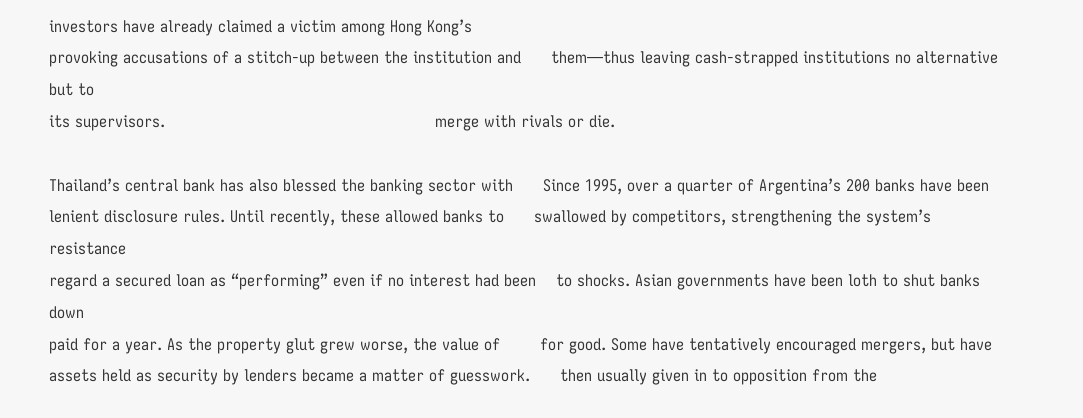investors have already claimed a victim among Hong Kong’s
provoking accusations of a stitch-up between the institution and      them—thus leaving cash-strapped institutions no alternative but to
its supervisors.                                                      merge with rivals or die.

Thailand’s central bank has also blessed the banking sector with      Since 1995, over a quarter of Argentina’s 200 banks have been
lenient disclosure rules. Until recently, these allowed banks to      swallowed by competitors, strengthening the system’s resistance
regard a secured loan as “performing” even if no interest had been    to shocks. Asian governments have been loth to shut banks down
paid for a year. As the property glut grew worse, the value of        for good. Some have tentatively encouraged mergers, but have
assets held as security by lenders became a matter of guesswork.      then usually given in to opposition from the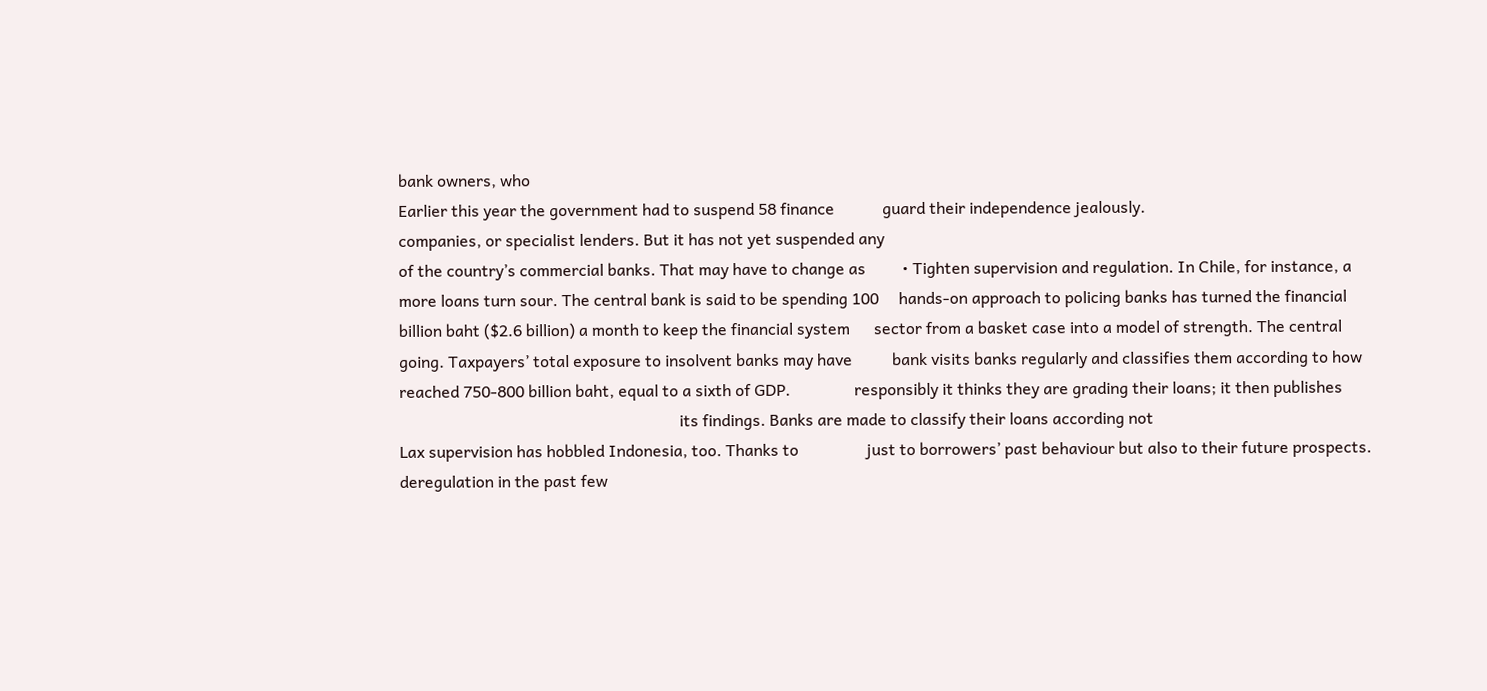bank owners, who
Earlier this year the government had to suspend 58 finance            guard their independence jealously.
companies, or specialist lenders. But it has not yet suspended any
of the country’s commercial banks. That may have to change as         • Tighten supervision and regulation. In Chile, for instance, a
more loans turn sour. The central bank is said to be spending 100     hands-on approach to policing banks has turned the financial
billion baht ($2.6 billion) a month to keep the financial system      sector from a basket case into a model of strength. The central
going. Taxpayers’ total exposure to insolvent banks may have          bank visits banks regularly and classifies them according to how
reached 750-800 billion baht, equal to a sixth of GDP.                responsibly it thinks they are grading their loans; it then publishes
                                                                      its findings. Banks are made to classify their loans according not
Lax supervision has hobbled Indonesia, too. Thanks to                 just to borrowers’ past behaviour but also to their future prospects.
deregulation in the past few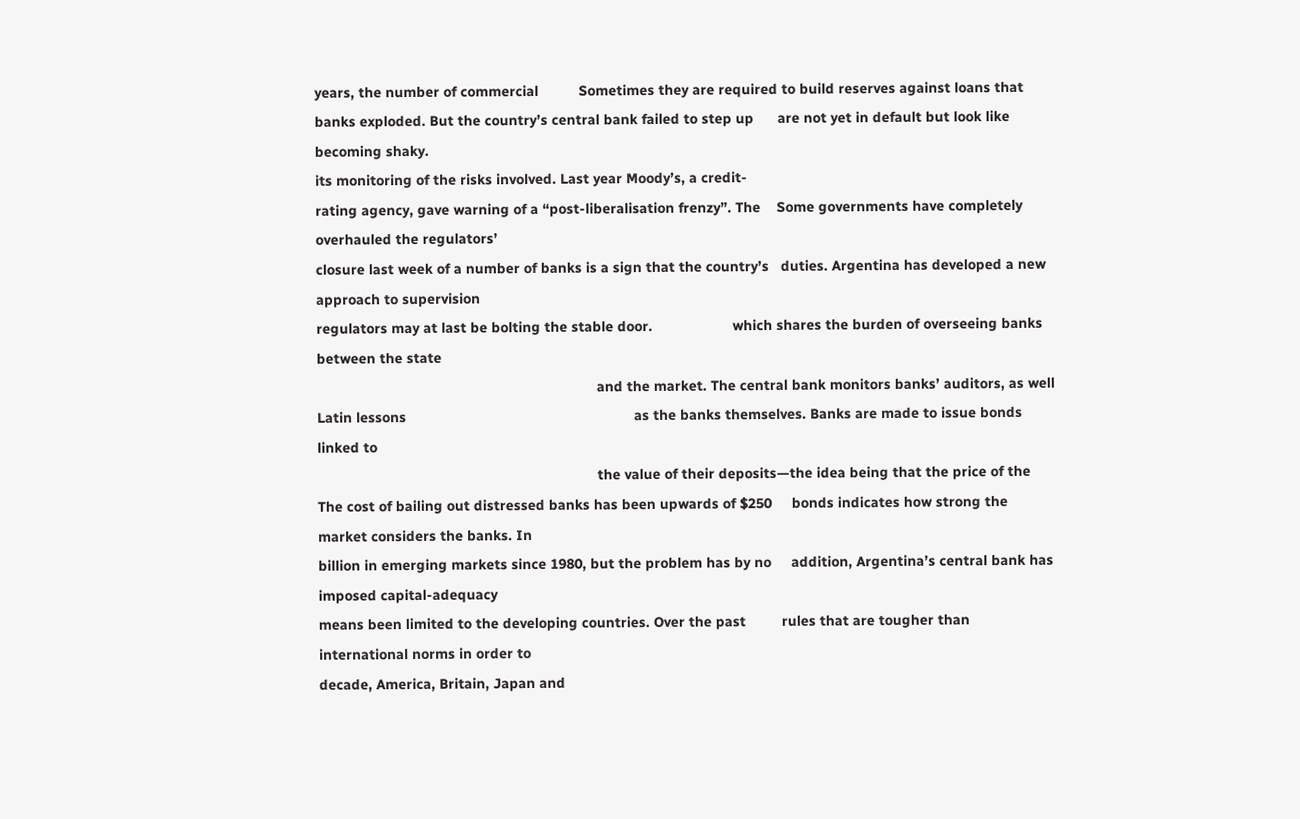years, the number of commercial          Sometimes they are required to build reserves against loans that
banks exploded. But the country’s central bank failed to step up      are not yet in default but look like becoming shaky.
its monitoring of the risks involved. Last year Moody’s, a credit-
rating agency, gave warning of a “post-liberalisation frenzy”. The    Some governments have completely overhauled the regulators’
closure last week of a number of banks is a sign that the country’s   duties. Argentina has developed a new approach to supervision
regulators may at last be bolting the stable door.                    which shares the burden of overseeing banks between the state
                                                                      and the market. The central bank monitors banks’ auditors, as well
Latin lessons                                                         as the banks themselves. Banks are made to issue bonds linked to
                                                                      the value of their deposits—the idea being that the price of the
The cost of bailing out distressed banks has been upwards of $250     bonds indicates how strong the market considers the banks. In
billion in emerging markets since 1980, but the problem has by no     addition, Argentina’s central bank has imposed capital-adequacy
means been limited to the developing countries. Over the past         rules that are tougher than international norms in order to
decade, America, Britain, Japan and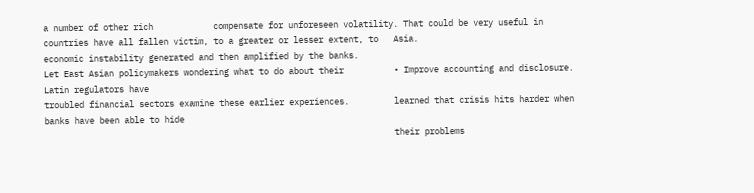a number of other rich            compensate for unforeseen volatility. That could be very useful in
countries have all fallen victim, to a greater or lesser extent, to   Asia.
economic instability generated and then amplified by the banks.
Let East Asian policymakers wondering what to do about their          • Improve accounting and disclosure. Latin regulators have
troubled financial sectors examine these earlier experiences.         learned that crisis hits harder when banks have been able to hide
                                                                      their problems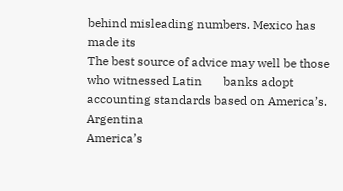behind misleading numbers. Mexico has made its
The best source of advice may well be those who witnessed Latin       banks adopt accounting standards based on America’s. Argentina
America’s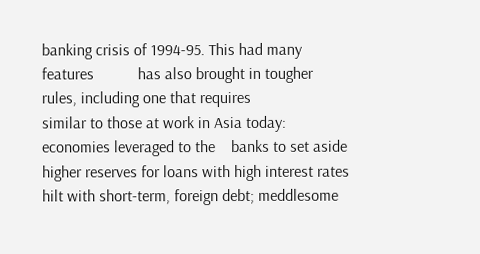banking crisis of 1994-95. This had many features           has also brought in tougher rules, including one that requires
similar to those at work in Asia today: economies leveraged to the    banks to set aside higher reserves for loans with high interest rates
hilt with short-term, foreign debt; meddlesome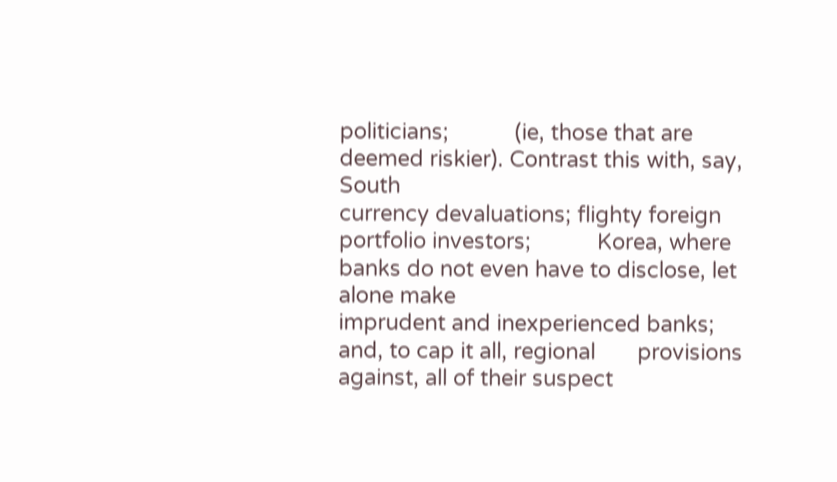politicians;           (ie, those that are deemed riskier). Contrast this with, say, South
currency devaluations; flighty foreign portfolio investors;           Korea, where banks do not even have to disclose, let alone make
imprudent and inexperienced banks; and, to cap it all, regional       provisions against, all of their suspect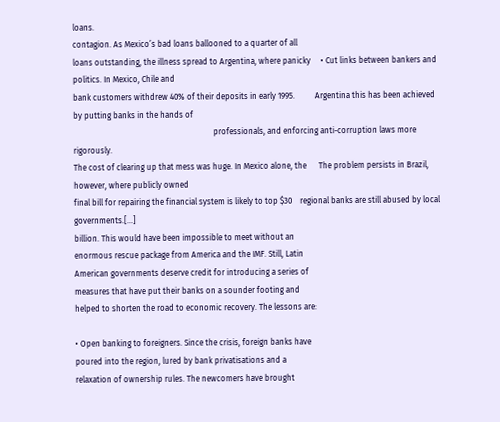loans.
contagion. As Mexico’s bad loans ballooned to a quarter of all
loans outstanding, the illness spread to Argentina, where panicky     • Cut links between bankers and politics. In Mexico, Chile and
bank customers withdrew 40% of their deposits in early 1995.          Argentina this has been achieved by putting banks in the hands of
                                                                      professionals, and enforcing anti-corruption laws more rigorously.
The cost of clearing up that mess was huge. In Mexico alone, the      The problem persists in Brazil, however, where publicly owned
final bill for repairing the financial system is likely to top $30    regional banks are still abused by local governments.[…]
billion. This would have been impossible to meet without an
enormous rescue package from America and the IMF. Still, Latin
American governments deserve credit for introducing a series of
measures that have put their banks on a sounder footing and
helped to shorten the road to economic recovery. The lessons are:

• Open banking to foreigners. Since the crisis, foreign banks have
poured into the region, lured by bank privatisations and a
relaxation of ownership rules. The newcomers have brought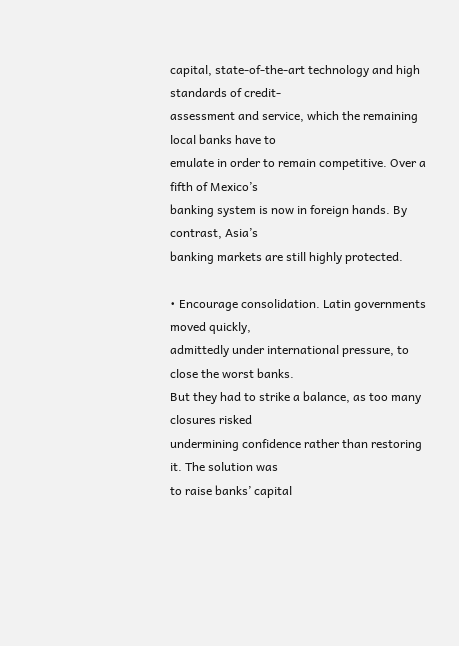capital, state-of-the-art technology and high standards of credit-
assessment and service, which the remaining local banks have to
emulate in order to remain competitive. Over a fifth of Mexico’s
banking system is now in foreign hands. By contrast, Asia’s
banking markets are still highly protected.

• Encourage consolidation. Latin governments moved quickly,
admittedly under international pressure, to close the worst banks.
But they had to strike a balance, as too many closures risked
undermining confidence rather than restoring it. The solution was
to raise banks’ capital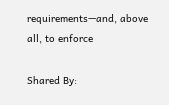requirements—and, above all, to enforce

Shared By: